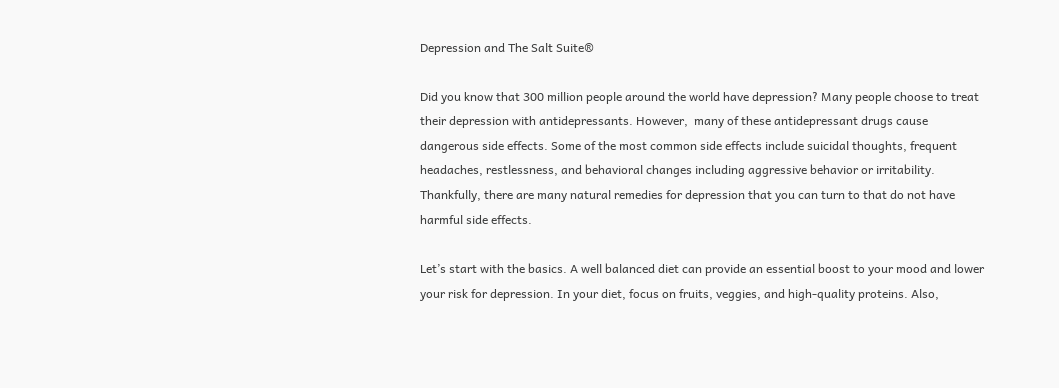Depression and The Salt Suite®

Did you know that 300 million people around the world have depression? Many people choose to treat their depression with antidepressants. However,  many of these antidepressant drugs cause dangerous side effects. Some of the most common side effects include suicidal thoughts, frequent headaches, restlessness, and behavioral changes including aggressive behavior or irritability.  Thankfully, there are many natural remedies for depression that you can turn to that do not have harmful side effects.

Let’s start with the basics. A well balanced diet can provide an essential boost to your mood and lower your risk for depression. In your diet, focus on fruits, veggies, and high-quality proteins. Also,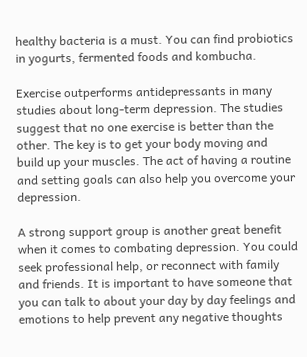healthy bacteria is a must. You can find probiotics in yogurts, fermented foods and kombucha.

Exercise outperforms antidepressants in many studies about long-term depression. The studies suggest that no one exercise is better than the other. The key is to get your body moving and build up your muscles. The act of having a routine and setting goals can also help you overcome your depression.

A strong support group is another great benefit when it comes to combating depression. You could seek professional help, or reconnect with family and friends. It is important to have someone that you can talk to about your day by day feelings and emotions to help prevent any negative thoughts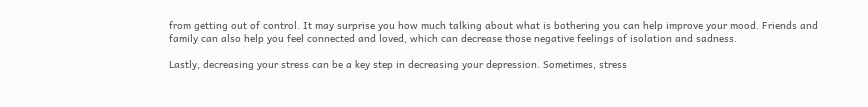from getting out of control. It may surprise you how much talking about what is bothering you can help improve your mood. Friends and family can also help you feel connected and loved, which can decrease those negative feelings of isolation and sadness.

Lastly, decreasing your stress can be a key step in decreasing your depression. Sometimes, stress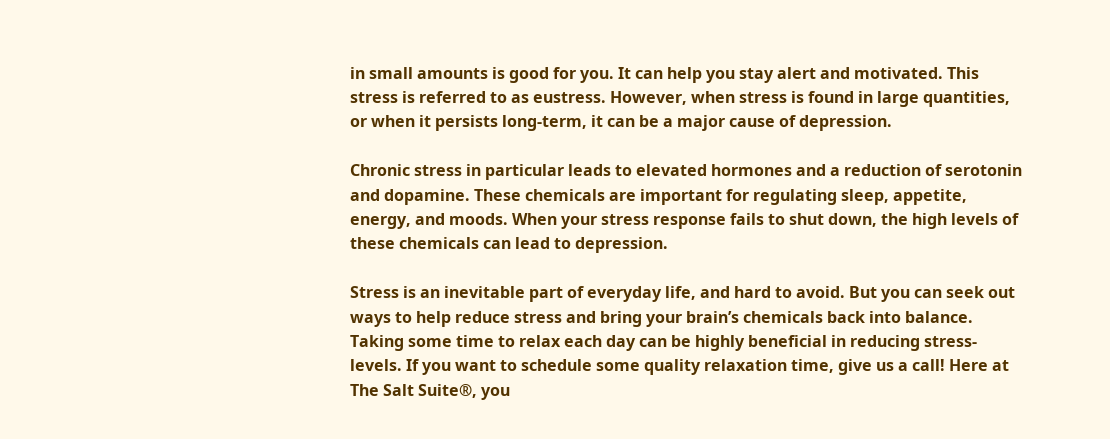in small amounts is good for you. It can help you stay alert and motivated. This stress is referred to as eustress. However, when stress is found in large quantities, or when it persists long-term, it can be a major cause of depression.

Chronic stress in particular leads to elevated hormones and a reduction of serotonin and dopamine. These chemicals are important for regulating sleep, appetite, energy, and moods. When your stress response fails to shut down, the high levels of these chemicals can lead to depression.

Stress is an inevitable part of everyday life, and hard to avoid. But you can seek out ways to help reduce stress and bring your brain’s chemicals back into balance. Taking some time to relax each day can be highly beneficial in reducing stress-levels. If you want to schedule some quality relaxation time, give us a call! Here at The Salt Suite®, you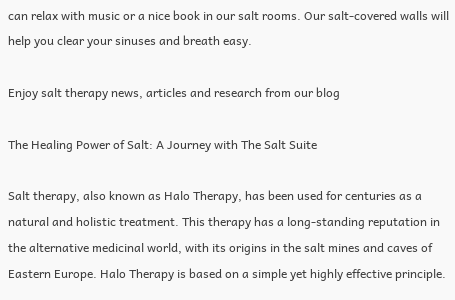can relax with music or a nice book in our salt rooms. Our salt-covered walls will help you clear your sinuses and breath easy.

Enjoy salt therapy news, articles and research from our blog

The Healing Power of Salt: A Journey with The Salt Suite

Salt therapy, also known as Halo Therapy, has been used for centuries as a natural and holistic treatment. This therapy has a long-standing reputation in the alternative medicinal world, with its origins in the salt mines and caves of Eastern Europe. Halo Therapy is based on a simple yet highly effective principle.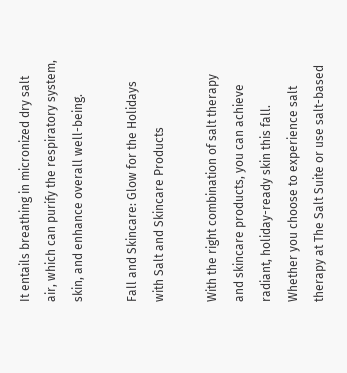It entails breathing in micronized dry salt air, which can purify the respiratory system, skin, and enhance overall well-being.

Fall and Skincare: Glow for the Holidays with Salt and Skincare Products

With the right combination of salt therapy and skincare products, you can achieve radiant, holiday-ready skin this fall. Whether you choose to experience salt therapy at The Salt Suite or use salt-based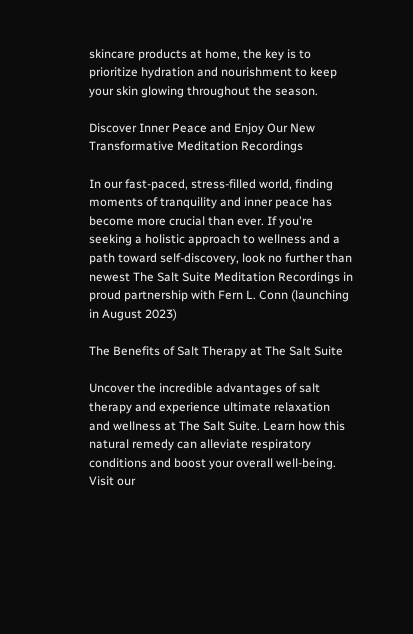skincare products at home, the key is to prioritize hydration and nourishment to keep your skin glowing throughout the season.

Discover Inner Peace and Enjoy Our New Transformative Meditation Recordings

In our fast-paced, stress-filled world, finding moments of tranquility and inner peace has become more crucial than ever. If you're seeking a holistic approach to wellness and a path toward self-discovery, look no further than newest The Salt Suite Meditation Recordings in proud partnership with Fern L. Conn (launching in August 2023)

The Benefits of Salt Therapy at The Salt Suite

Uncover the incredible advantages of salt therapy and experience ultimate relaxation and wellness at The Salt Suite. Learn how this natural remedy can alleviate respiratory conditions and boost your overall well-being. Visit our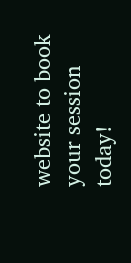website to book your session today!